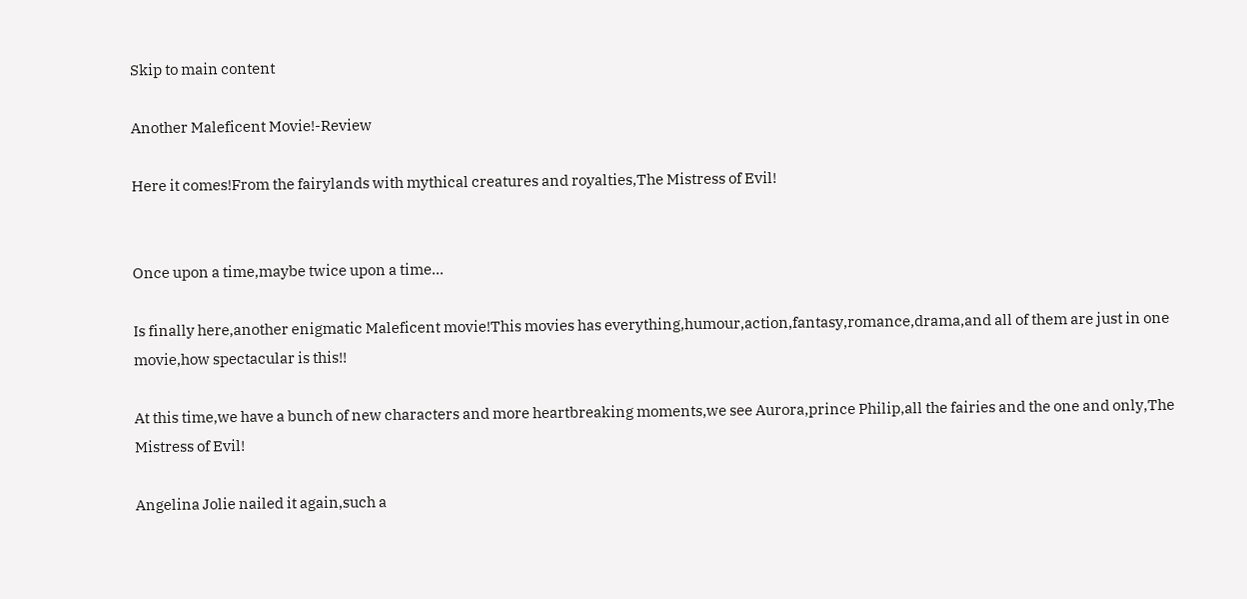Skip to main content

Another Maleficent Movie!-Review

Here it comes!From the fairylands with mythical creatures and royalties,The Mistress of Evil!


Once upon a time,maybe twice upon a time...

Is finally here,another enigmatic Maleficent movie!This movies has everything,humour,action,fantasy,romance,drama,and all of them are just in one movie,how spectacular is this!!

At this time,we have a bunch of new characters and more heartbreaking moments,we see Aurora,prince Philip,all the fairies and the one and only,The Mistress of Evil!

Angelina Jolie nailed it again,such a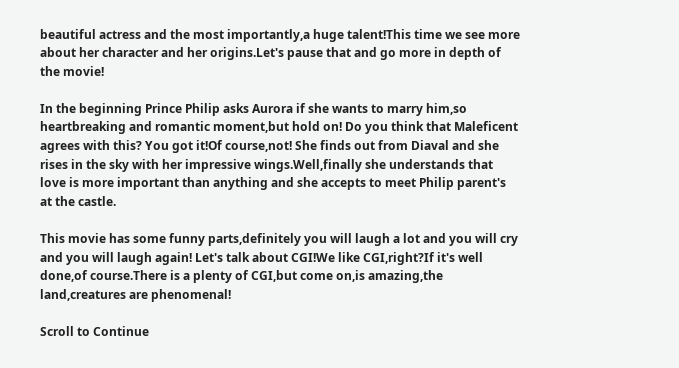beautiful actress and the most importantly,a huge talent!This time we see more about her character and her origins.Let's pause that and go more in depth of the movie!

In the beginning Prince Philip asks Aurora if she wants to marry him,so heartbreaking and romantic moment,but hold on! Do you think that Maleficent agrees with this? You got it!Of course,not! She finds out from Diaval and she rises in the sky with her impressive wings.Well,finally she understands that love is more important than anything and she accepts to meet Philip parent's at the castle.

This movie has some funny parts,definitely you will laugh a lot and you will cry and you will laugh again! Let's talk about CGI!We like CGI,right?If it's well done,of course.There is a plenty of CGI,but come on,is amazing,the land,creatures are phenomenal!

Scroll to Continue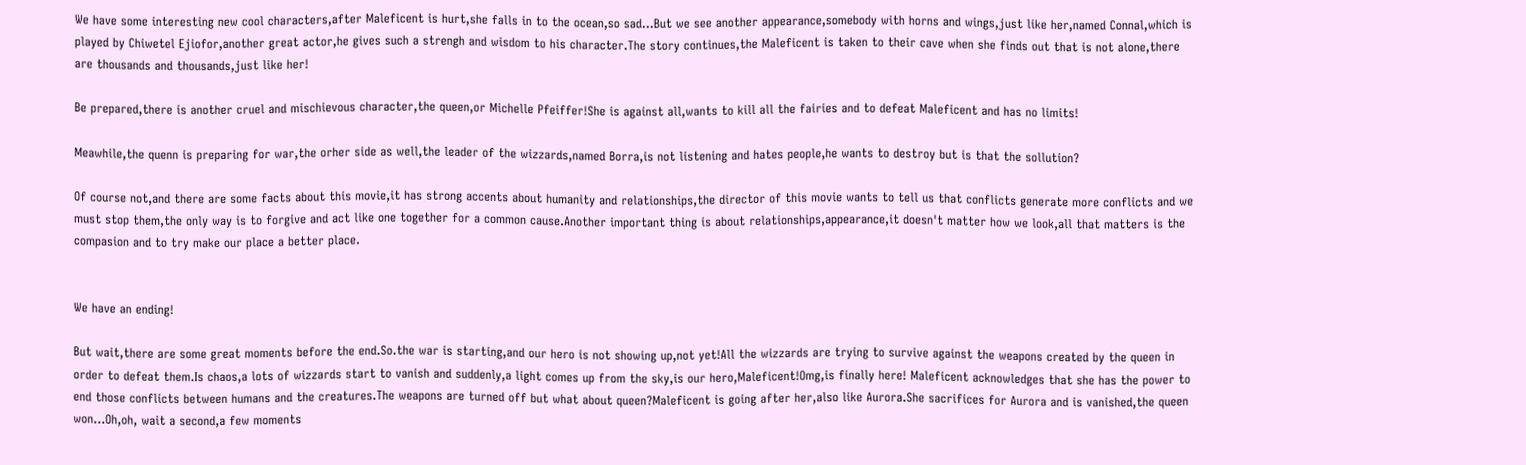We have some interesting new cool characters,after Maleficent is hurt,she falls in to the ocean,so sad...But we see another appearance,somebody with horns and wings,just like her,named Connal,which is played by Chiwetel Ejiofor,another great actor,he gives such a strengh and wisdom to his character.The story continues,the Maleficent is taken to their cave when she finds out that is not alone,there are thousands and thousands,just like her!

Be prepared,there is another cruel and mischievous character,the queen,or Michelle Pfeiffer!She is against all,wants to kill all the fairies and to defeat Maleficent and has no limits!

Meawhile,the quenn is preparing for war,the orher side as well,the leader of the wizzards,named Borra,is not listening and hates people,he wants to destroy but is that the sollution?

Of course not,and there are some facts about this movie,it has strong accents about humanity and relationships,the director of this movie wants to tell us that conflicts generate more conflicts and we must stop them,the only way is to forgive and act like one together for a common cause.Another important thing is about relationships,appearance,it doesn't matter how we look,all that matters is the compasion and to try make our place a better place.


We have an ending!

But wait,there are some great moments before the end.So.the war is starting,and our hero is not showing up,not yet!All the wizzards are trying to survive against the weapons created by the queen in order to defeat them.Is chaos,a lots of wizzards start to vanish and suddenly,a light comes up from the sky,is our hero,Maleficent!Omg,is finally here! Maleficent acknowledges that she has the power to end those conflicts between humans and the creatures.The weapons are turned off but what about queen?Maleficent is going after her,also like Aurora.She sacrifices for Aurora and is vanished,the queen won...Oh,oh, wait a second,a few moments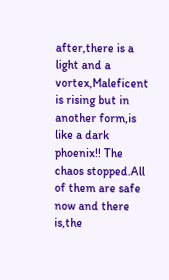after,there is a light and a vortex,Maleficent is rising but in another form,is like a dark phoenix!! The chaos stopped.All of them are safe now and there is,the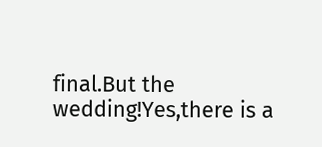final.But the wedding!Yes,there is a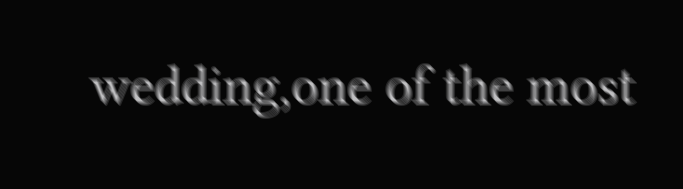wedding,one of the most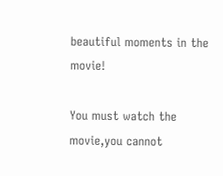beautiful moments in the movie!

You must watch the movie,you cannot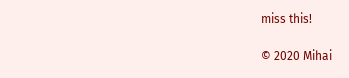miss this!

© 2020 Mihai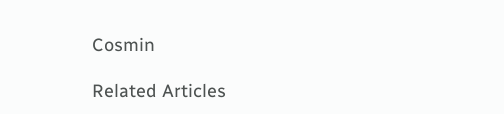Cosmin

Related Articles